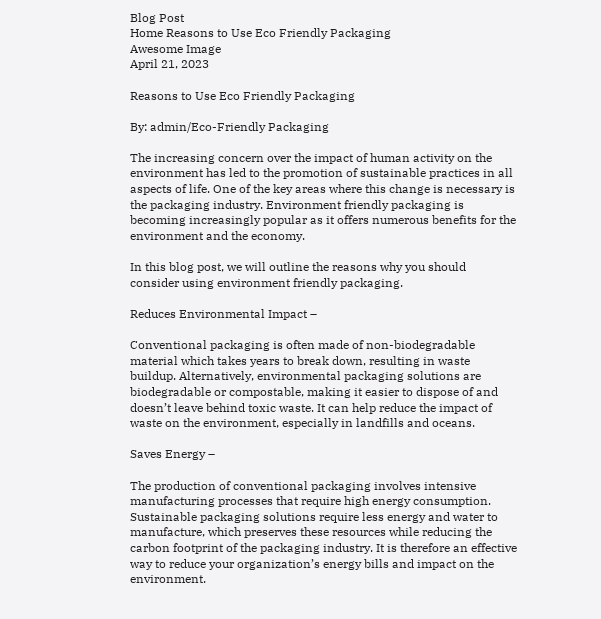Blog Post
Home Reasons to Use Eco Friendly Packaging
Awesome Image
April 21, 2023

Reasons to Use Eco Friendly Packaging

By: admin/Eco-Friendly Packaging

The increasing concern over the impact of human activity on the environment has led to the promotion of sustainable practices in all aspects of life. One of the key areas where this change is necessary is the packaging industry. Environment friendly packaging is becoming increasingly popular as it offers numerous benefits for the environment and the economy.

In this blog post, we will outline the reasons why you should consider using environment friendly packaging.

Reduces Environmental Impact –

Conventional packaging is often made of non-biodegradable material which takes years to break down, resulting in waste buildup. Alternatively, environmental packaging solutions are biodegradable or compostable, making it easier to dispose of and doesn’t leave behind toxic waste. It can help reduce the impact of waste on the environment, especially in landfills and oceans.

Saves Energy –

The production of conventional packaging involves intensive manufacturing processes that require high energy consumption. Sustainable packaging solutions require less energy and water to manufacture, which preserves these resources while reducing the carbon footprint of the packaging industry. It is therefore an effective way to reduce your organization’s energy bills and impact on the environment.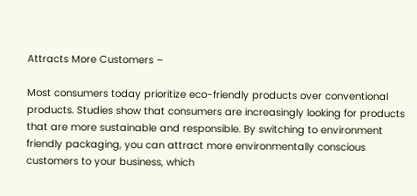Attracts More Customers –

Most consumers today prioritize eco-friendly products over conventional products. Studies show that consumers are increasingly looking for products that are more sustainable and responsible. By switching to environment friendly packaging, you can attract more environmentally conscious customers to your business, which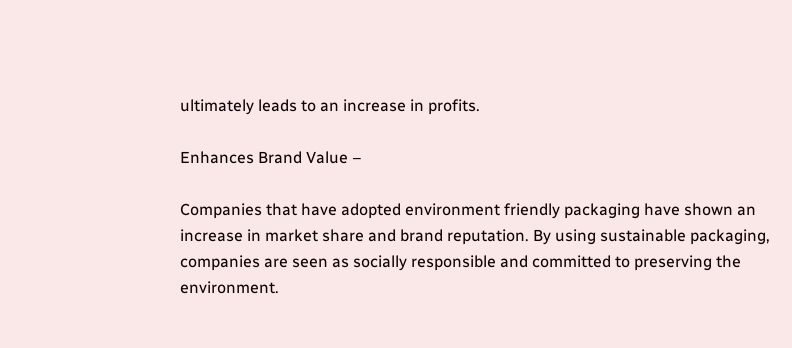ultimately leads to an increase in profits.

Enhances Brand Value –

Companies that have adopted environment friendly packaging have shown an increase in market share and brand reputation. By using sustainable packaging, companies are seen as socially responsible and committed to preserving the environment.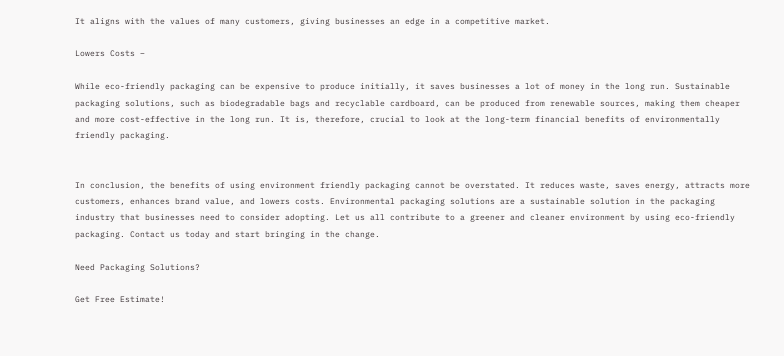It aligns with the values of many customers, giving businesses an edge in a competitive market.

Lowers Costs –

While eco-friendly packaging can be expensive to produce initially, it saves businesses a lot of money in the long run. Sustainable packaging solutions, such as biodegradable bags and recyclable cardboard, can be produced from renewable sources, making them cheaper and more cost-effective in the long run. It is, therefore, crucial to look at the long-term financial benefits of environmentally friendly packaging.


In conclusion, the benefits of using environment friendly packaging cannot be overstated. It reduces waste, saves energy, attracts more customers, enhances brand value, and lowers costs. Environmental packaging solutions are a sustainable solution in the packaging industry that businesses need to consider adopting. Let us all contribute to a greener and cleaner environment by using eco-friendly packaging. Contact us today and start bringing in the change.

Need Packaging Solutions?

Get Free Estimate!